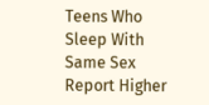Teens Who Sleep With Same Sex Report Higher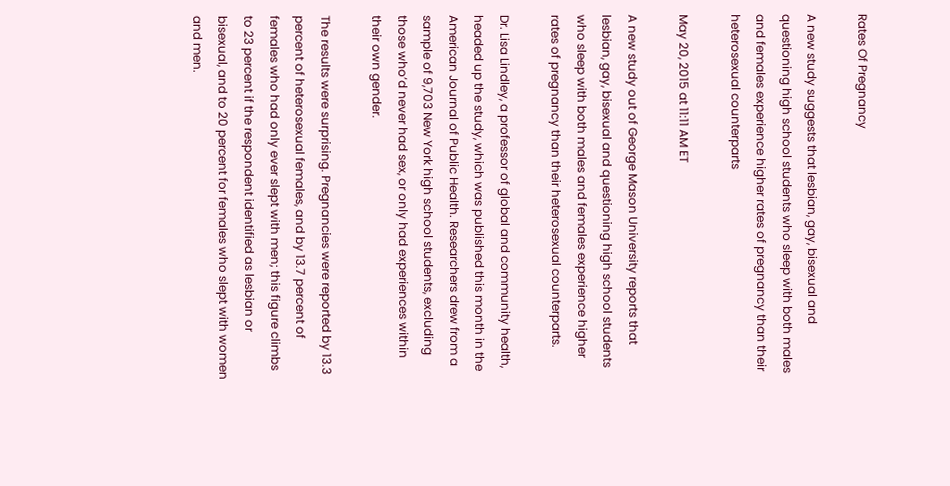Rates Of Pregnancy

A new study suggests that lesbian, gay, bisexual and questioning high school students who sleep with both males and females experience higher rates of pregnancy than their heterosexual counterparts

May 20, 2015 at 11:11 AM ET

A new study out of George Mason University reports that lesbian, gay, bisexual and questioning high school students who sleep with both males and females experience higher rates of pregnancy than their heterosexual counterparts.

Dr. Lisa Lindley, a professor of global and community health, headed up the study, which was published this month in the American Journal of Public Health. Researchers drew from a sample of 9,703 New York high school students, excluding those who’d never had sex, or only had experiences within their own gender.

The results were surprising. Pregnancies were reported by 13.3 percent of heterosexual females, and by 13.7 percent of females who had only ever slept with men; this figure climbs to 23 percent if the respondent identified as lesbian or bisexual, and to 20 percent for females who slept with women and men.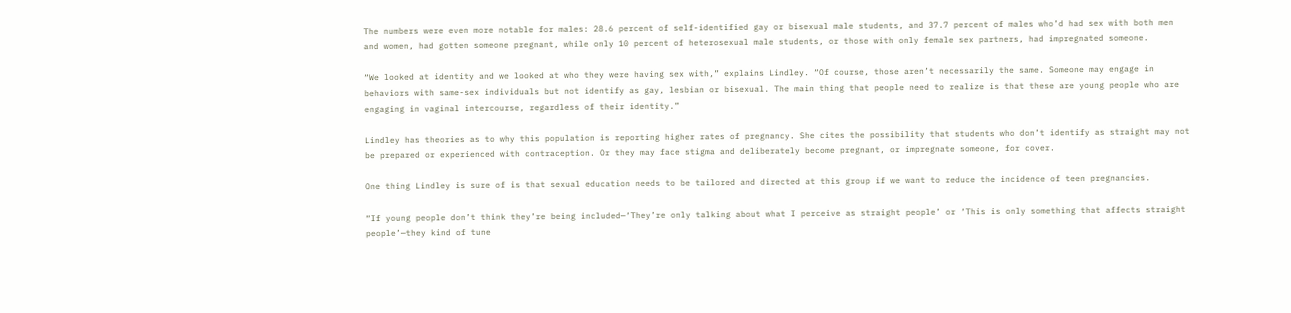The numbers were even more notable for males: 28.6 percent of self-identified gay or bisexual male students, and 37.7 percent of males who’d had sex with both men and women, had gotten someone pregnant, while only 10 percent of heterosexual male students, or those with only female sex partners, had impregnated someone.

“We looked at identity and we looked at who they were having sex with,” explains Lindley. “Of course, those aren’t necessarily the same. Someone may engage in behaviors with same-sex individuals but not identify as gay, lesbian or bisexual. The main thing that people need to realize is that these are young people who are engaging in vaginal intercourse, regardless of their identity.”

Lindley has theories as to why this population is reporting higher rates of pregnancy. She cites the possibility that students who don’t identify as straight may not be prepared or experienced with contraception. Or they may face stigma and deliberately become pregnant, or impregnate someone, for cover.

One thing Lindley is sure of is that sexual education needs to be tailored and directed at this group if we want to reduce the incidence of teen pregnancies.

“If young people don’t think they’re being included—‘They’re only talking about what I perceive as straight people’ or ‘This is only something that affects straight people’—they kind of tune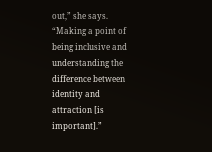out,” she says. “Making a point of being inclusive and understanding the difference between identity and attraction [is important].”